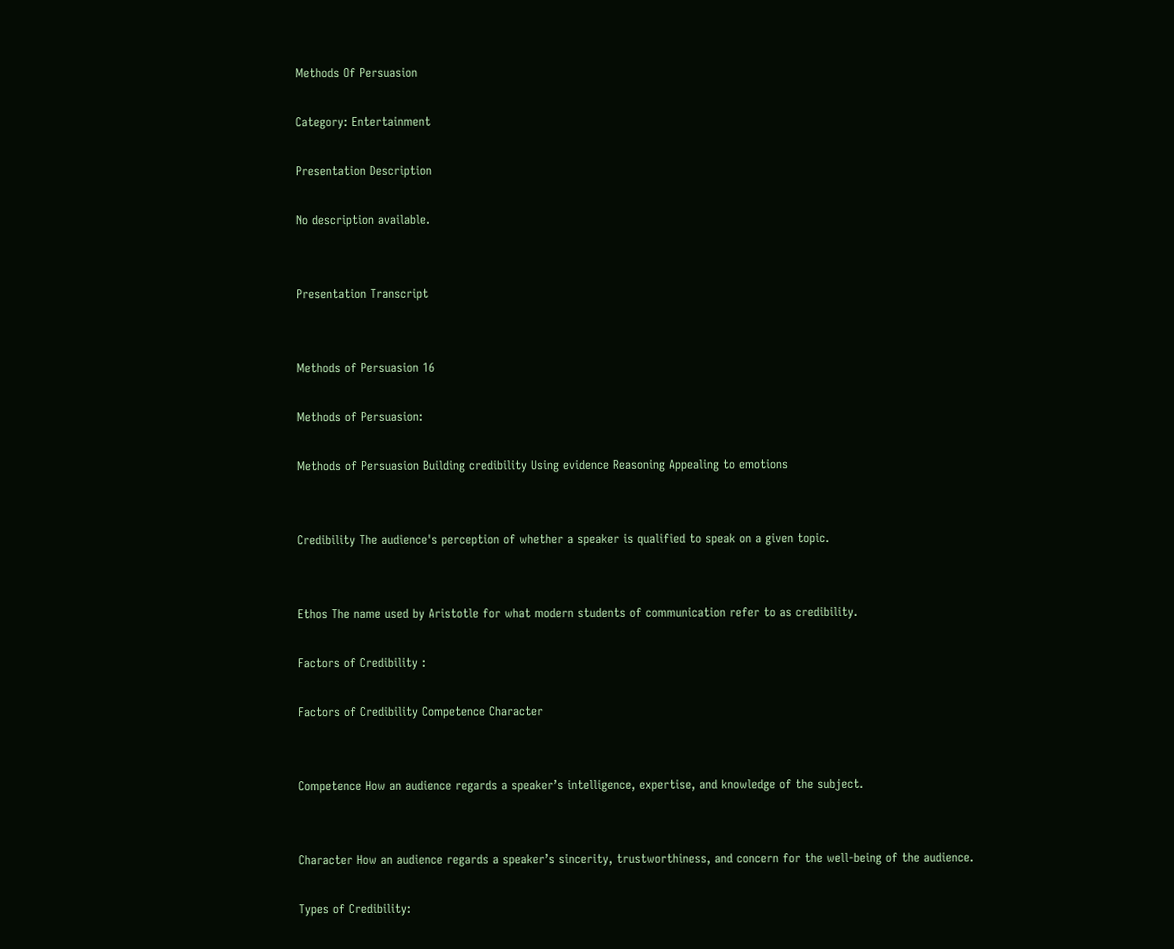Methods Of Persuasion

Category: Entertainment

Presentation Description

No description available.


Presentation Transcript


Methods of Persuasion 16

Methods of Persuasion:

Methods of Persuasion Building credibility Using evidence Reasoning Appealing to emotions


Credibility The audience's perception of whether a speaker is qualified to speak on a given topic.


Ethos The name used by Aristotle for what modern students of communication refer to as credibility.

Factors of Credibility :

Factors of Credibility Competence Character


Competence How an audience regards a speaker’s intelligence, expertise, and knowledge of the subject.


Character How an audience regards a speaker’s sincerity, trustworthiness, and concern for the well-being of the audience.

Types of Credibility: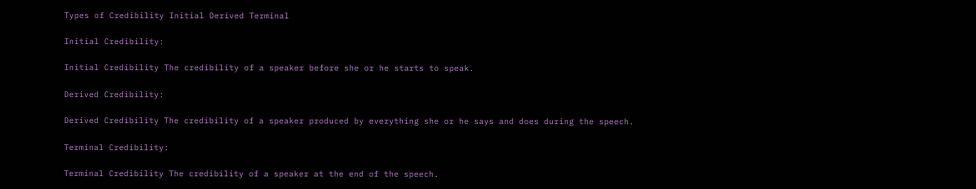Types of Credibility Initial Derived Terminal

Initial Credibility:

Initial Credibility The credibility of a speaker before she or he starts to speak.

Derived Credibility:

Derived Credibility The credibility of a speaker produced by everything she or he says and does during the speech.

Terminal Credibility:

Terminal Credibility The credibility of a speaker at the end of the speech.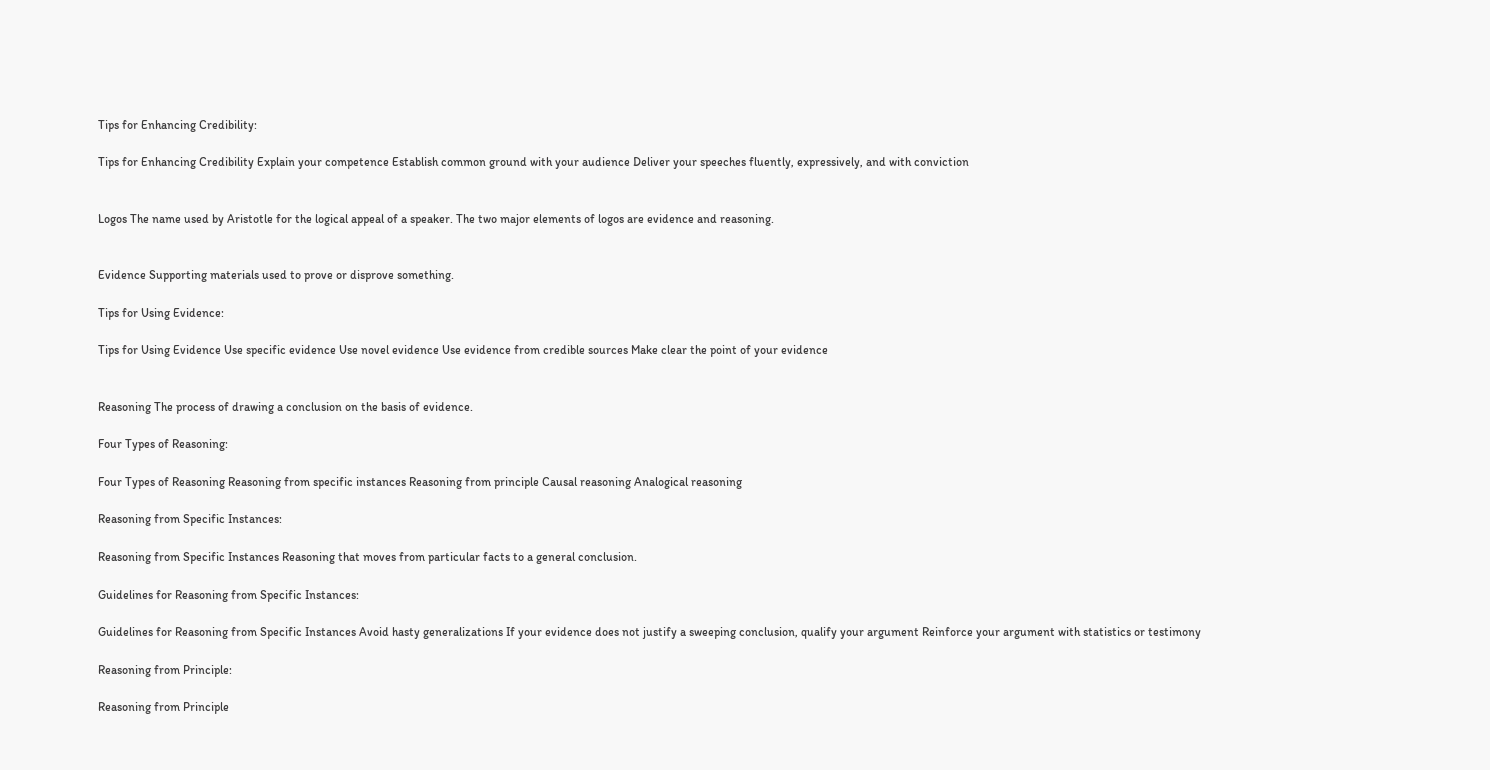Tips for Enhancing Credibility:

Tips for Enhancing Credibility Explain your competence Establish common ground with your audience Deliver your speeches fluently, expressively, and with conviction


Logos The name used by Aristotle for the logical appeal of a speaker. The two major elements of logos are evidence and reasoning.


Evidence Supporting materials used to prove or disprove something.

Tips for Using Evidence:

Tips for Using Evidence Use specific evidence Use novel evidence Use evidence from credible sources Make clear the point of your evidence


Reasoning The process of drawing a conclusion on the basis of evidence.

Four Types of Reasoning:

Four Types of Reasoning Reasoning from specific instances Reasoning from principle Causal reasoning Analogical reasoning

Reasoning from Specific Instances:

Reasoning from Specific Instances Reasoning that moves from particular facts to a general conclusion.

Guidelines for Reasoning from Specific Instances:

Guidelines for Reasoning from Specific Instances Avoid hasty generalizations If your evidence does not justify a sweeping conclusion, qualify your argument Reinforce your argument with statistics or testimony

Reasoning from Principle:

Reasoning from Principle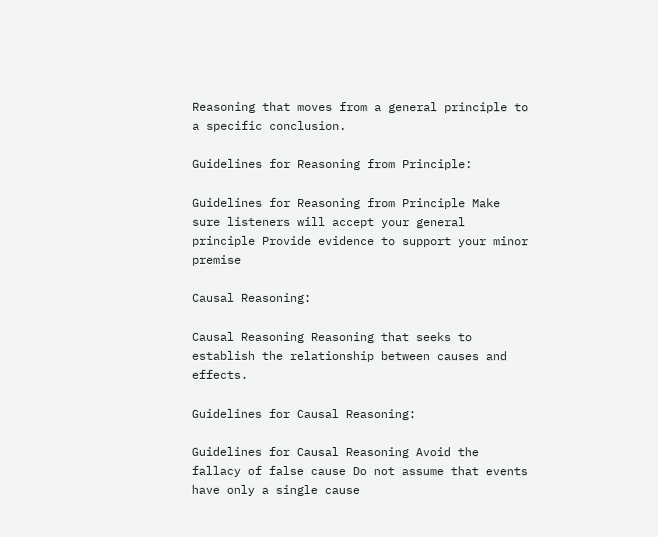Reasoning that moves from a general principle to a specific conclusion.

Guidelines for Reasoning from Principle:

Guidelines for Reasoning from Principle Make sure listeners will accept your general principle Provide evidence to support your minor premise

Causal Reasoning:

Causal Reasoning Reasoning that seeks to establish the relationship between causes and effects.

Guidelines for Causal Reasoning:

Guidelines for Causal Reasoning Avoid the fallacy of false cause Do not assume that events have only a single cause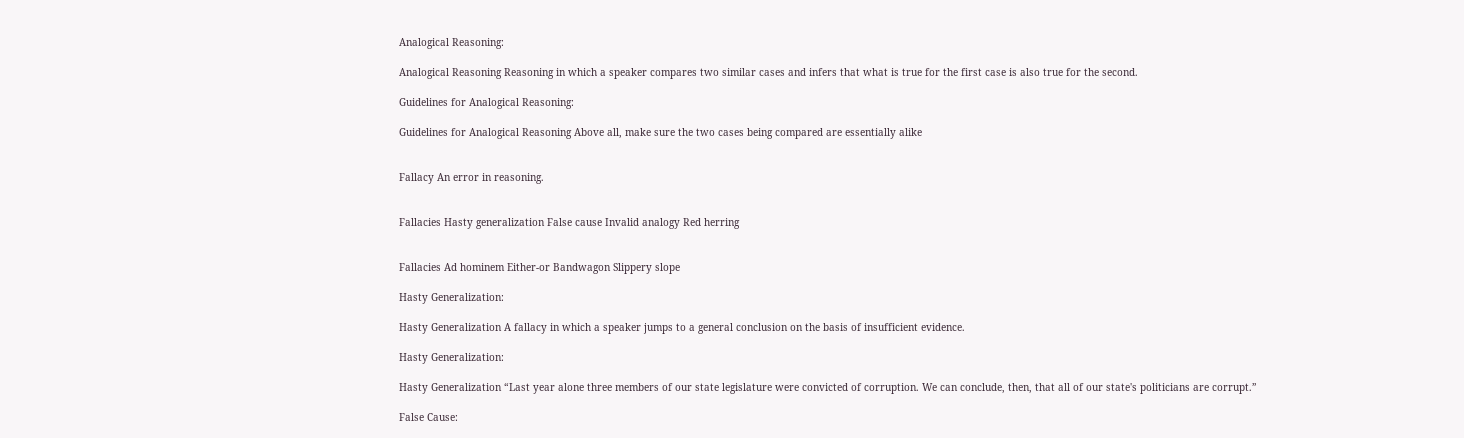Analogical Reasoning:

Analogical Reasoning Reasoning in which a speaker compares two similar cases and infers that what is true for the first case is also true for the second.

Guidelines for Analogical Reasoning:

Guidelines for Analogical Reasoning Above all, make sure the two cases being compared are essentially alike


Fallacy An error in reasoning.


Fallacies Hasty generalization False cause Invalid analogy Red herring


Fallacies Ad hominem Either-or Bandwagon Slippery slope

Hasty Generalization:

Hasty Generalization A fallacy in which a speaker jumps to a general conclusion on the basis of insufficient evidence.

Hasty Generalization:

Hasty Generalization “Last year alone three members of our state legislature were convicted of corruption. We can conclude, then, that all of our state's politicians are corrupt.”

False Cause: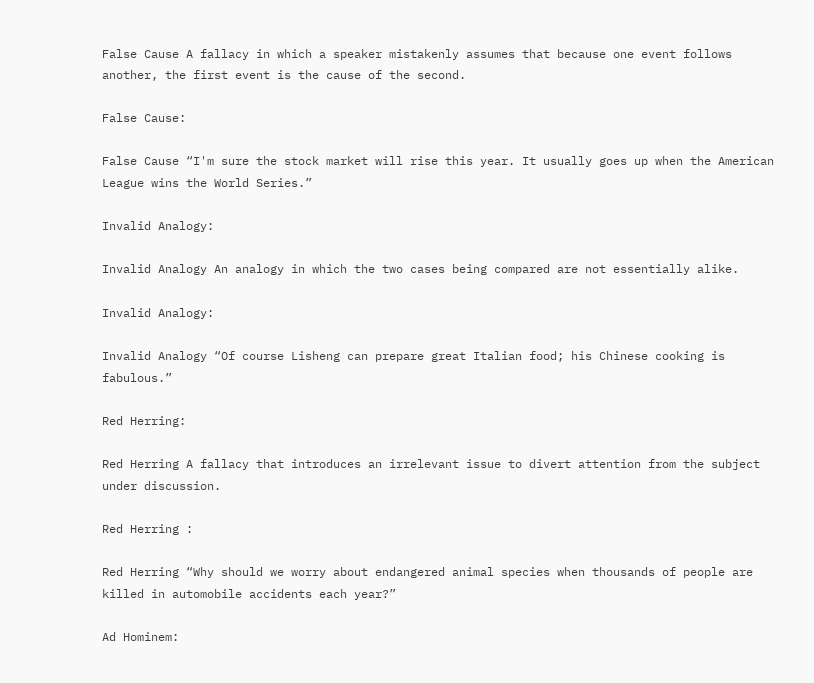False Cause A fallacy in which a speaker mistakenly assumes that because one event follows another, the first event is the cause of the second.

False Cause:

False Cause “I'm sure the stock market will rise this year. It usually goes up when the American League wins the World Series.”

Invalid Analogy:

Invalid Analogy An analogy in which the two cases being compared are not essentially alike.

Invalid Analogy:

Invalid Analogy “Of course Lisheng can prepare great Italian food; his Chinese cooking is fabulous.”

Red Herring:

Red Herring A fallacy that introduces an irrelevant issue to divert attention from the subject under discussion.

Red Herring :

Red Herring “Why should we worry about endangered animal species when thousands of people are killed in automobile accidents each year?”

Ad Hominem: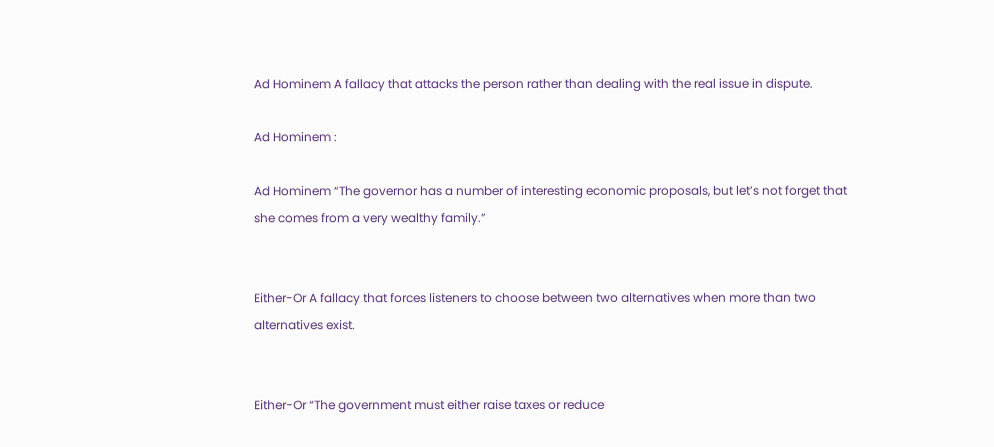Ad Hominem A fallacy that attacks the person rather than dealing with the real issue in dispute.

Ad Hominem :

Ad Hominem “The governor has a number of interesting economic proposals, but let’s not forget that she comes from a very wealthy family.”


Either-Or A fallacy that forces listeners to choose between two alternatives when more than two alternatives exist.


Either-Or “The government must either raise taxes or reduce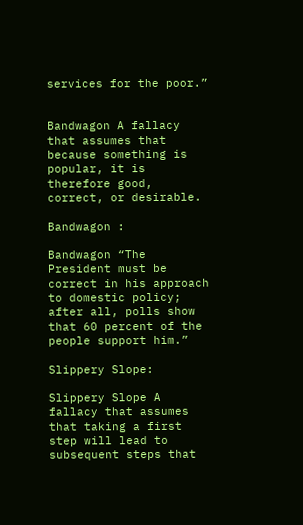services for the poor.”


Bandwagon A fallacy that assumes that because something is popular, it is therefore good, correct, or desirable.

Bandwagon :

Bandwagon “The President must be correct in his approach to domestic policy; after all, polls show that 60 percent of the people support him.”

Slippery Slope:

Slippery Slope A fallacy that assumes that taking a first step will lead to subsequent steps that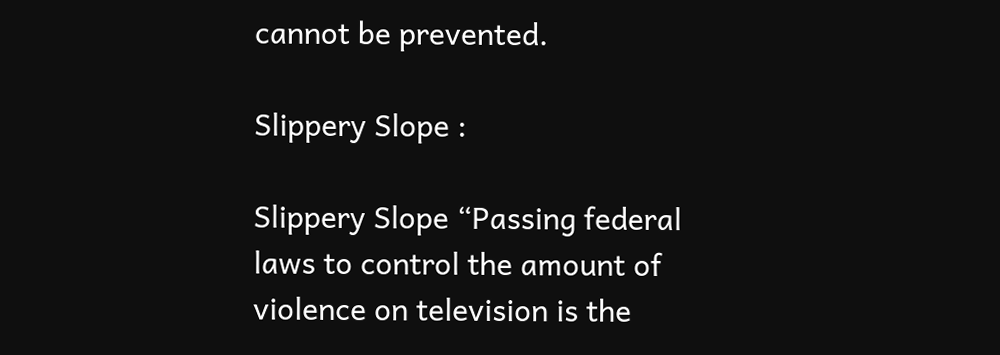cannot be prevented.

Slippery Slope :

Slippery Slope “Passing federal laws to control the amount of violence on television is the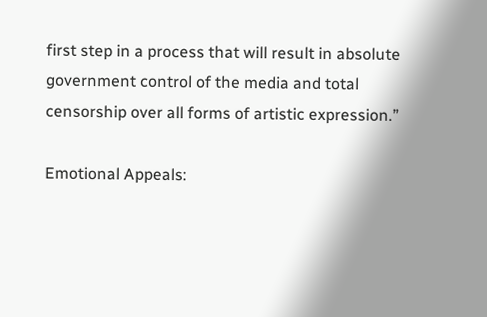first step in a process that will result in absolute government control of the media and total censorship over all forms of artistic expression.”

Emotional Appeals: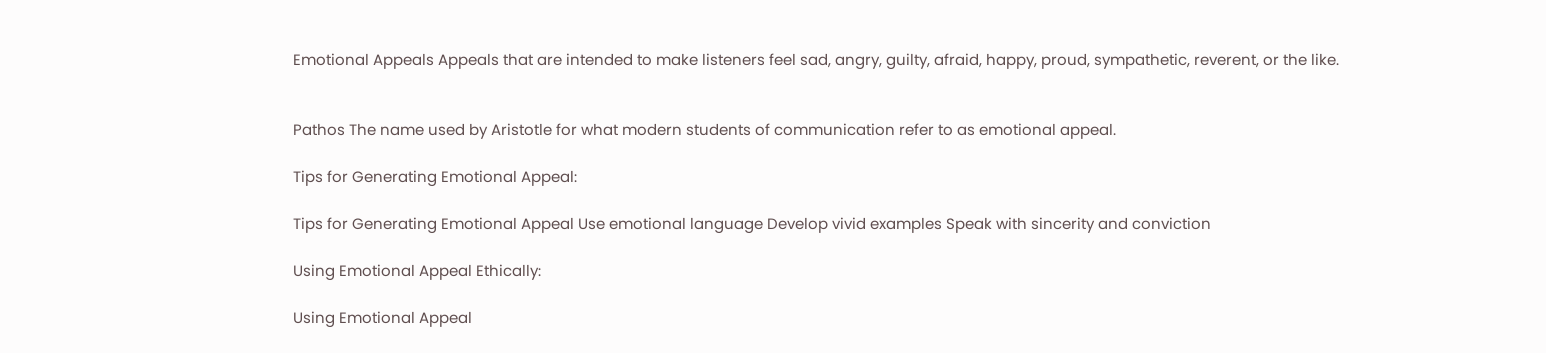Emotional Appeals Appeals that are intended to make listeners feel sad, angry, guilty, afraid, happy, proud, sympathetic, reverent, or the like.


Pathos The name used by Aristotle for what modern students of communication refer to as emotional appeal.

Tips for Generating Emotional Appeal:

Tips for Generating Emotional Appeal Use emotional language Develop vivid examples Speak with sincerity and conviction

Using Emotional Appeal Ethically:

Using Emotional Appeal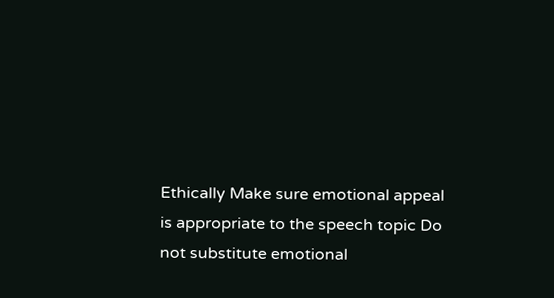Ethically Make sure emotional appeal is appropriate to the speech topic Do not substitute emotional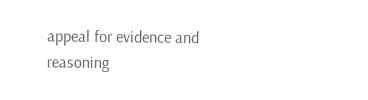appeal for evidence and reasoning